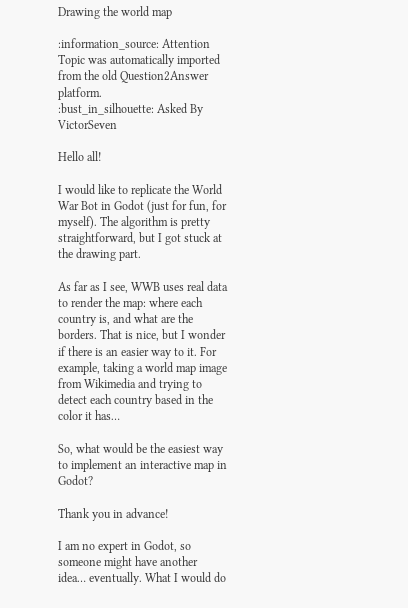Drawing the world map

:information_source: Attention Topic was automatically imported from the old Question2Answer platform.
:bust_in_silhouette: Asked By VictorSeven

Hello all!

I would like to replicate the World War Bot in Godot (just for fun, for myself). The algorithm is pretty straightforward, but I got stuck at the drawing part.

As far as I see, WWB uses real data to render the map: where each country is, and what are the borders. That is nice, but I wonder if there is an easier way to it. For example, taking a world map image from Wikimedia and trying to detect each country based in the color it has…

So, what would be the easiest way to implement an interactive map in Godot?

Thank you in advance!

I am no expert in Godot, so someone might have another idea… eventually. What I would do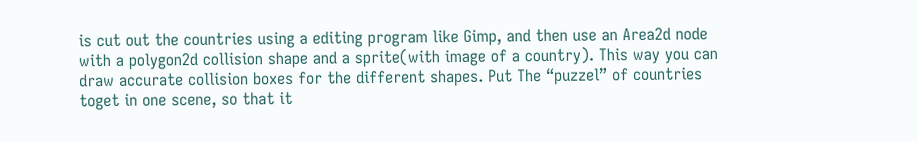is cut out the countries using a editing program like Gimp, and then use an Area2d node with a polygon2d collision shape and a sprite(with image of a country). This way you can draw accurate collision boxes for the different shapes. Put The “puzzel” of countries toget in one scene, so that it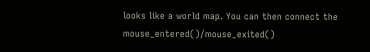looks like a world map. You can then connect the mouse_entered()/mouse_exited()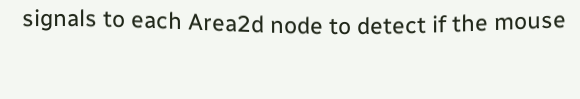signals to each Area2d node to detect if the mouse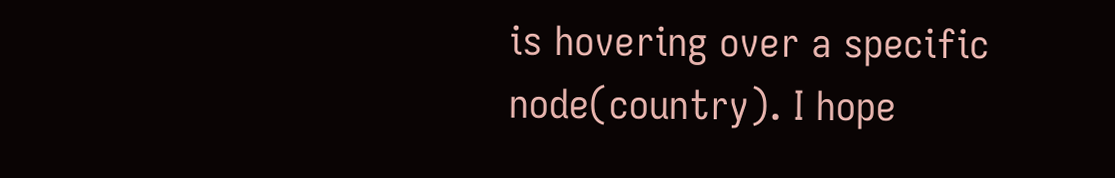is hovering over a specific node(country). I hope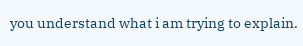you understand what i am trying to explain.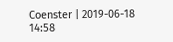Coenster | 2019-06-18 14:58